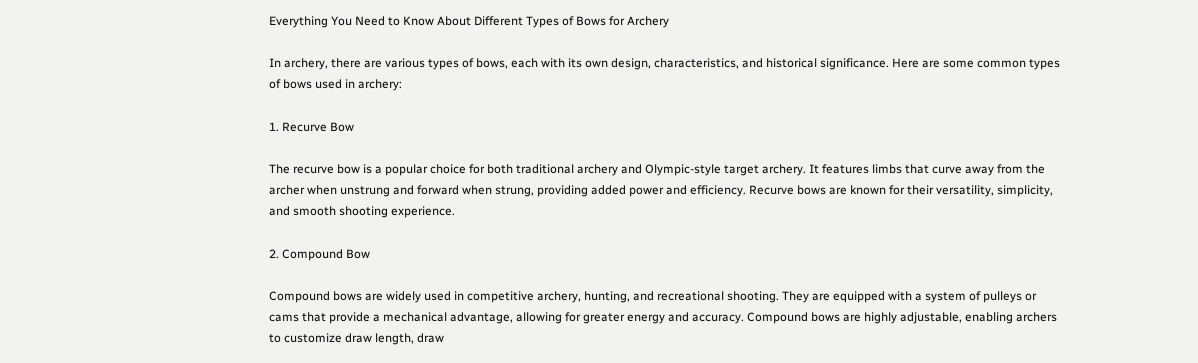Everything You Need to Know About Different Types of Bows for Archery

In archery, there are various types of bows, each with its own design, characteristics, and historical significance. Here are some common types of bows used in archery:

1. Recurve Bow

The recurve bow is a popular choice for both traditional archery and Olympic-style target archery. It features limbs that curve away from the archer when unstrung and forward when strung, providing added power and efficiency. Recurve bows are known for their versatility, simplicity, and smooth shooting experience.

2. Compound Bow

Compound bows are widely used in competitive archery, hunting, and recreational shooting. They are equipped with a system of pulleys or cams that provide a mechanical advantage, allowing for greater energy and accuracy. Compound bows are highly adjustable, enabling archers to customize draw length, draw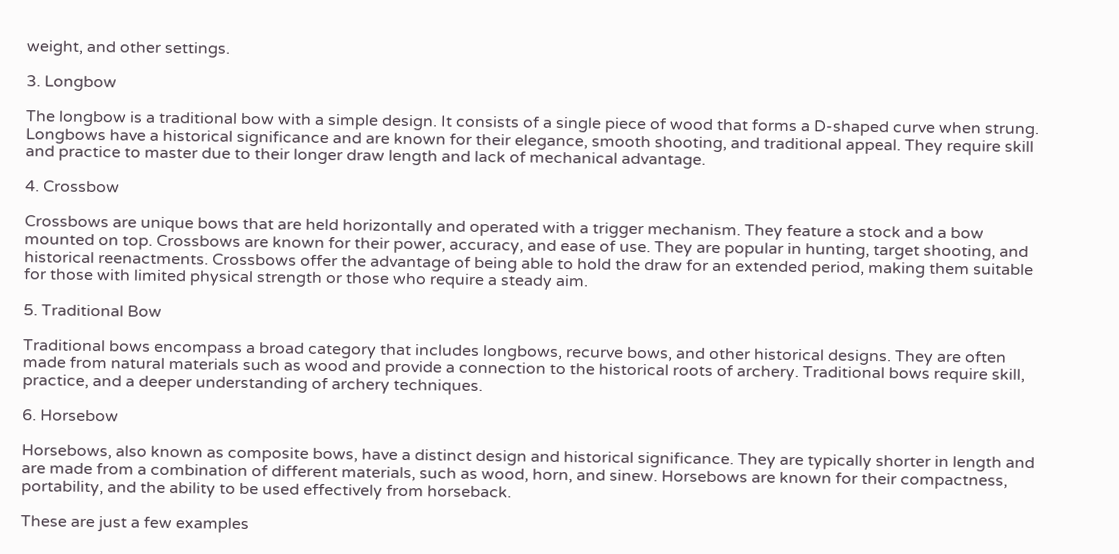weight, and other settings.

3. Longbow

The longbow is a traditional bow with a simple design. It consists of a single piece of wood that forms a D-shaped curve when strung. Longbows have a historical significance and are known for their elegance, smooth shooting, and traditional appeal. They require skill and practice to master due to their longer draw length and lack of mechanical advantage.

4. Crossbow

Crossbows are unique bows that are held horizontally and operated with a trigger mechanism. They feature a stock and a bow mounted on top. Crossbows are known for their power, accuracy, and ease of use. They are popular in hunting, target shooting, and historical reenactments. Crossbows offer the advantage of being able to hold the draw for an extended period, making them suitable for those with limited physical strength or those who require a steady aim.

5. Traditional Bow

Traditional bows encompass a broad category that includes longbows, recurve bows, and other historical designs. They are often made from natural materials such as wood and provide a connection to the historical roots of archery. Traditional bows require skill, practice, and a deeper understanding of archery techniques.

6. Horsebow

Horsebows, also known as composite bows, have a distinct design and historical significance. They are typically shorter in length and are made from a combination of different materials, such as wood, horn, and sinew. Horsebows are known for their compactness, portability, and the ability to be used effectively from horseback.

These are just a few examples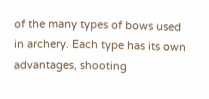of the many types of bows used in archery. Each type has its own advantages, shooting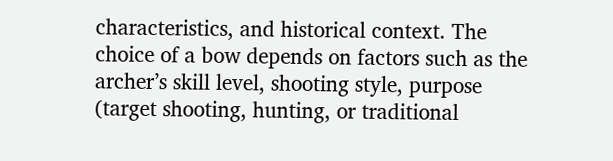characteristics, and historical context. The choice of a bow depends on factors such as the archer’s skill level, shooting style, purpose (target shooting, hunting, or traditional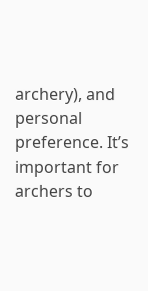archery), and personal preference. It’s important for archers to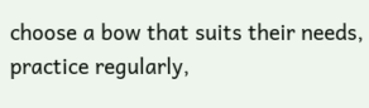choose a bow that suits their needs, practice regularly,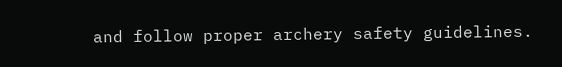and follow proper archery safety guidelines.